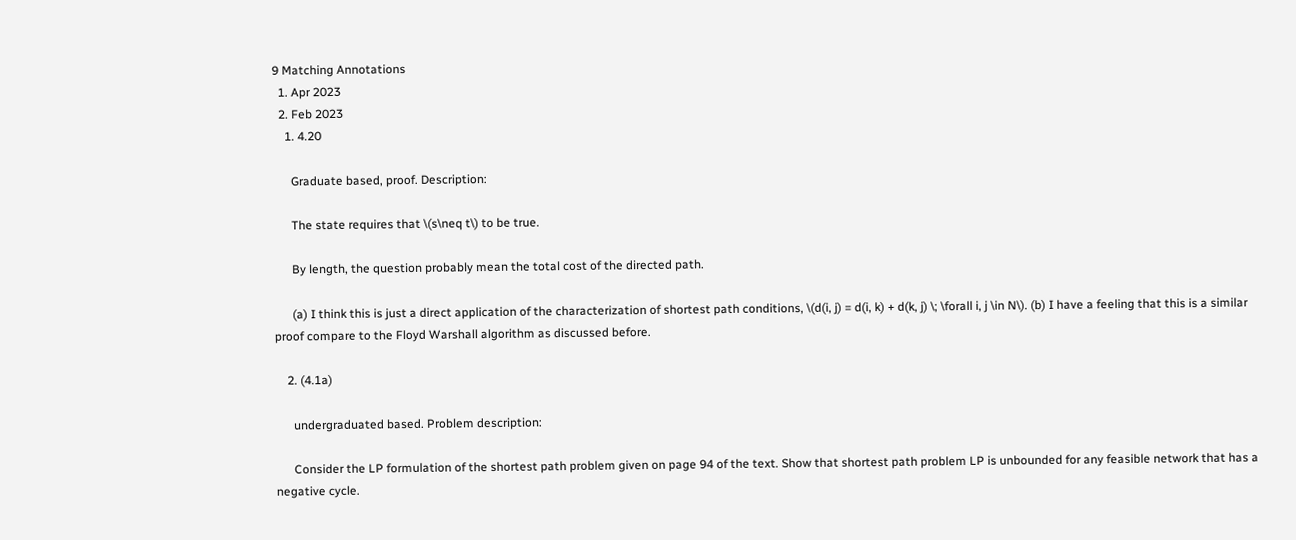9 Matching Annotations
  1. Apr 2023
  2. Feb 2023
    1. 4.20

      Graduate based, proof. Description:

      The state requires that \(s\neq t\) to be true.

      By length, the question probably mean the total cost of the directed path.

      (a) I think this is just a direct application of the characterization of shortest path conditions, \(d(i, j) = d(i, k) + d(k, j) \; \forall i, j \in N\). (b) I have a feeling that this is a similar proof compare to the Floyd Warshall algorithm as discussed before.

    2. (4.1a)

      undergraduated based. Problem description:

      Consider the LP formulation of the shortest path problem given on page 94 of the text. Show that shortest path problem LP is unbounded for any feasible network that has a negative cycle.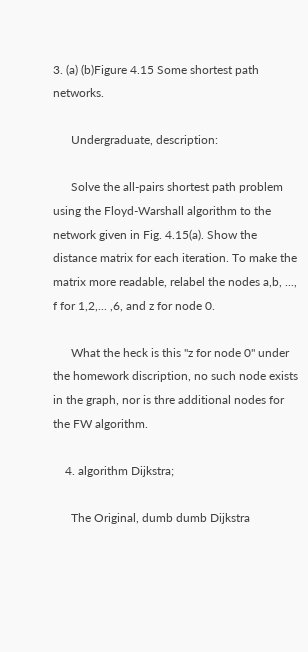3. (a) (b)Figure 4.15 Some shortest path networks.

      Undergraduate, description:

      Solve the all-pairs shortest path problem using the Floyd-Warshall algorithm to the network given in Fig. 4.15(a). Show the distance matrix for each iteration. To make the matrix more readable, relabel the nodes a,b, ..., f for 1,2,... ,6, and z for node 0.

      What the heck is this "z for node 0" under the homework discription, no such node exists in the graph, nor is thre additional nodes for the FW algorithm.

    4. algorithm Dijkstra;

      The Original, dumb dumb Dijkstra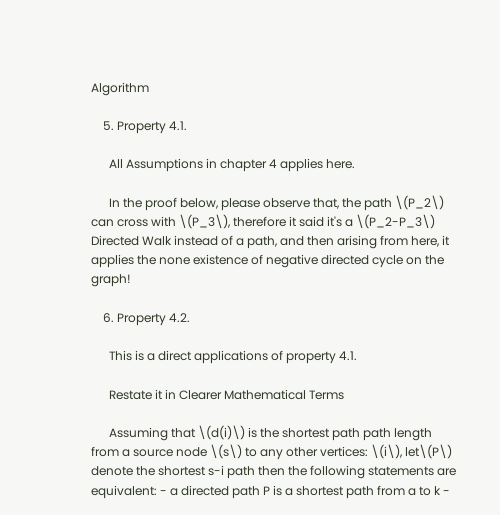Algorithm

    5. Property 4.1.

      All Assumptions in chapter 4 applies here.

      In the proof below, please observe that, the path \(P_2\) can cross with \(P_3\), therefore it said it's a \(P_2-P_3\) Directed Walk instead of a path, and then arising from here, it applies the none existence of negative directed cycle on the graph!

    6. Property 4.2.

      This is a direct applications of property 4.1.

      Restate it in Clearer Mathematical Terms

      Assuming that \(d(i)\) is the shortest path path length from a source node \(s\) to any other vertices: \(i\), let\(P\) denote the shortest s-i path then the following statements are equivalent: - a directed path P is a shortest path from a to k -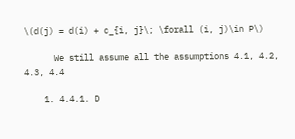\(d(j) = d(i) + c_{i, j}\; \forall (i, j)\in P\)

      We still assume all the assumptions 4.1, 4.2, 4.3, 4.4

    1. 4.4.1. D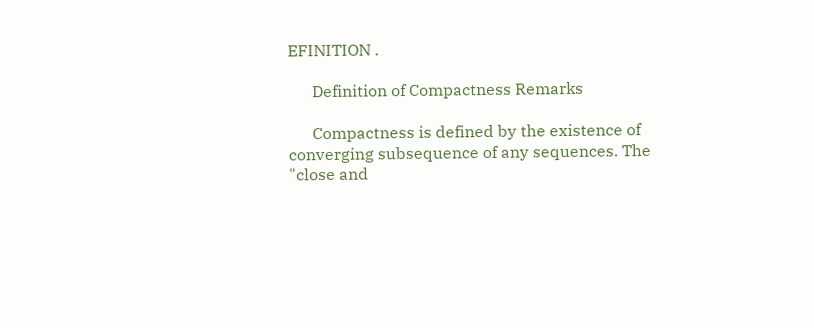EFINITION .

      Definition of Compactness Remarks

      Compactness is defined by the existence of converging subsequence of any sequences. The "close and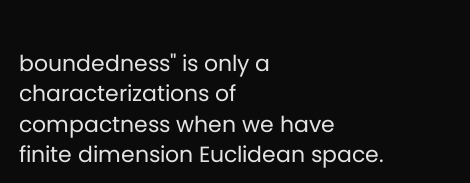boundedness" is only a characterizations of compactness when we have finite dimension Euclidean space.